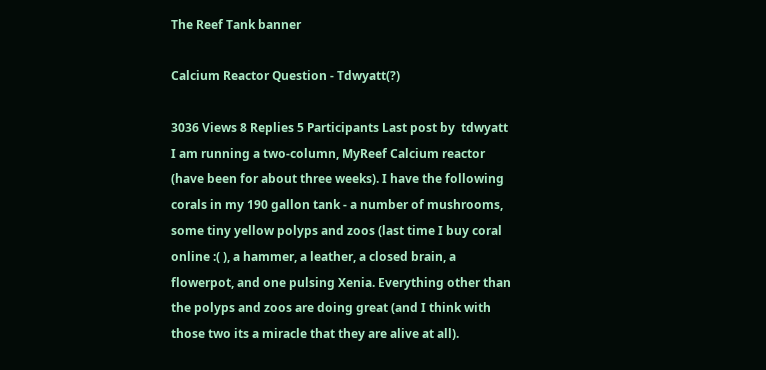The Reef Tank banner

Calcium Reactor Question - Tdwyatt(?)

3036 Views 8 Replies 5 Participants Last post by  tdwyatt
I am running a two-column, MyReef Calcium reactor (have been for about three weeks). I have the following corals in my 190 gallon tank - a number of mushrooms, some tiny yellow polyps and zoos (last time I buy coral online :( ), a hammer, a leather, a closed brain, a flowerpot, and one pulsing Xenia. Everything other than the polyps and zoos are doing great (and I think with those two its a miracle that they are alive at all).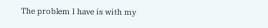The problem I have is with my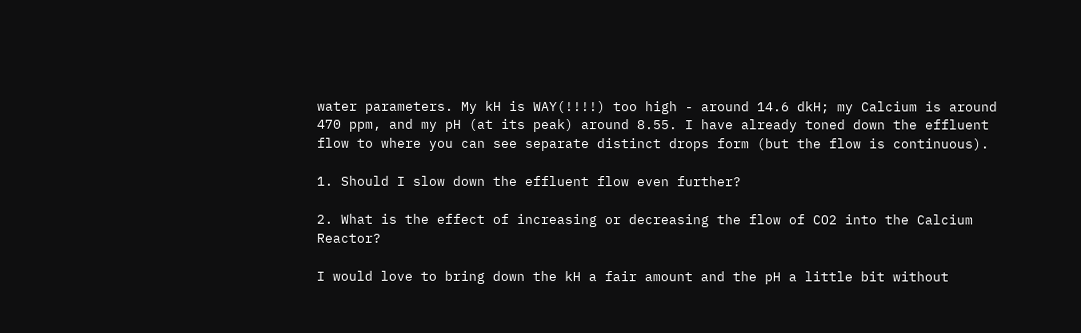water parameters. My kH is WAY(!!!!) too high - around 14.6 dkH; my Calcium is around 470 ppm, and my pH (at its peak) around 8.55. I have already toned down the effluent flow to where you can see separate distinct drops form (but the flow is continuous).

1. Should I slow down the effluent flow even further?

2. What is the effect of increasing or decreasing the flow of CO2 into the Calcium Reactor?

I would love to bring down the kH a fair amount and the pH a little bit without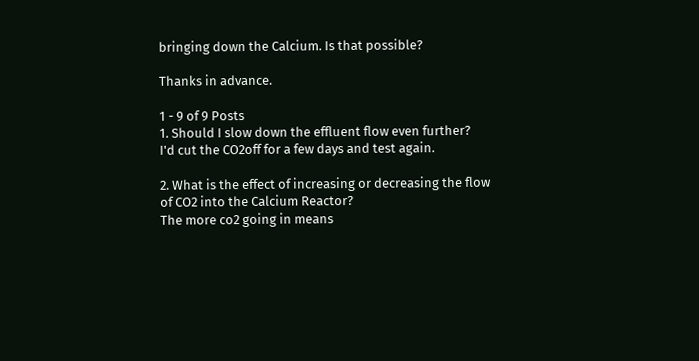bringing down the Calcium. Is that possible?

Thanks in advance.

1 - 9 of 9 Posts
1. Should I slow down the effluent flow even further?
I'd cut the CO2off for a few days and test again.

2. What is the effect of increasing or decreasing the flow of CO2 into the Calcium Reactor?
The more co2 going in means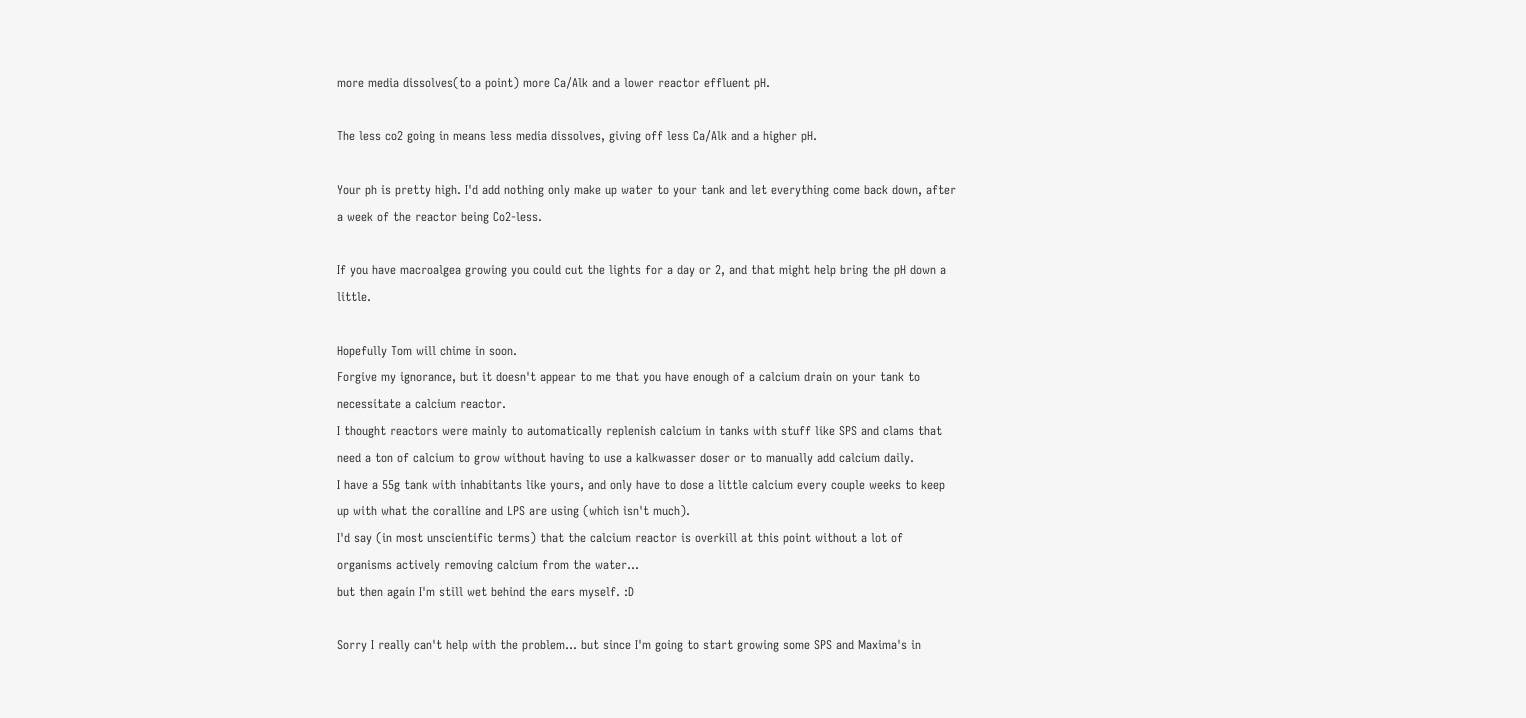more media dissolves(to a point) more Ca/Alk and a lower reactor effluent pH.

The less co2 going in means less media dissolves, giving off less Ca/Alk and a higher pH.

Your ph is pretty high. I'd add nothing only make up water to your tank and let everything come back down, after a week of the reactor being Co2-less.

If you have macroalgea growing you could cut the lights for a day or 2, and that might help bring the pH down a little.

Hopefully Tom will chime in soon.
Forgive my ignorance, but it doesn't appear to me that you have enough of a calcium drain on your tank to necessitate a calcium reactor.
I thought reactors were mainly to automatically replenish calcium in tanks with stuff like SPS and clams that need a ton of calcium to grow without having to use a kalkwasser doser or to manually add calcium daily.
I have a 55g tank with inhabitants like yours, and only have to dose a little calcium every couple weeks to keep up with what the coralline and LPS are using (which isn't much).
I'd say (in most unscientific terms) that the calcium reactor is overkill at this point without a lot of organisms actively removing calcium from the water...
but then again I'm still wet behind the ears myself. :D

Sorry I really can't help with the problem... but since I'm going to start growing some SPS and Maxima's in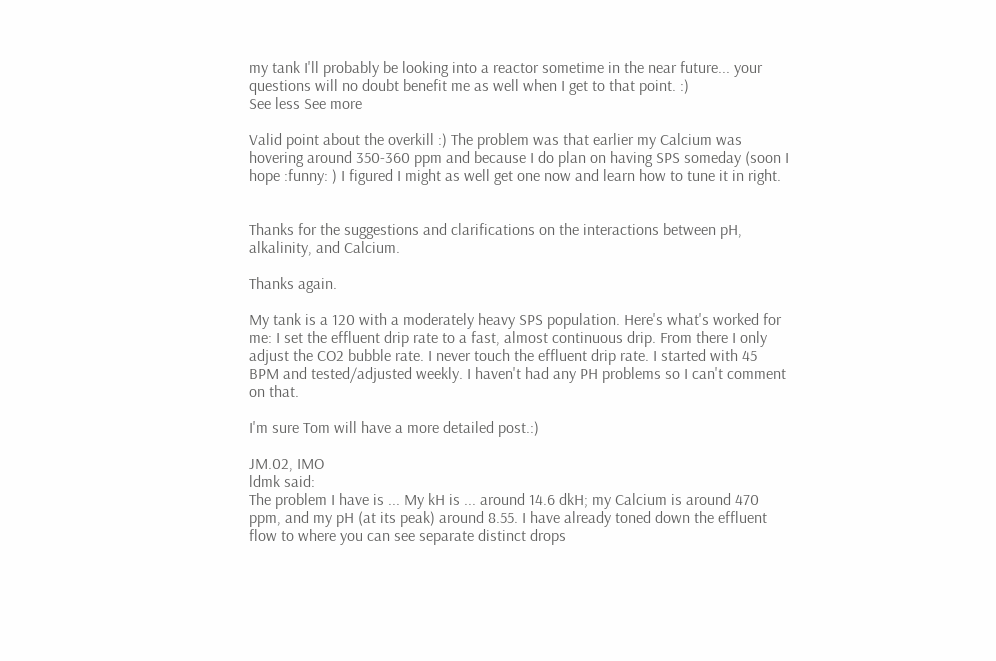my tank I'll probably be looking into a reactor sometime in the near future... your questions will no doubt benefit me as well when I get to that point. :)
See less See more

Valid point about the overkill :) The problem was that earlier my Calcium was hovering around 350-360 ppm and because I do plan on having SPS someday (soon I hope :funny: ) I figured I might as well get one now and learn how to tune it in right.


Thanks for the suggestions and clarifications on the interactions between pH, alkalinity, and Calcium.

Thanks again.

My tank is a 120 with a moderately heavy SPS population. Here's what's worked for me: I set the effluent drip rate to a fast, almost continuous drip. From there I only adjust the CO2 bubble rate. I never touch the effluent drip rate. I started with 45 BPM and tested/adjusted weekly. I haven't had any PH problems so I can't comment on that.

I'm sure Tom will have a more detailed post.:)

JM.02, IMO
ldmk said:
The problem I have is ... My kH is ... around 14.6 dkH; my Calcium is around 470 ppm, and my pH (at its peak) around 8.55. I have already toned down the effluent flow to where you can see separate distinct drops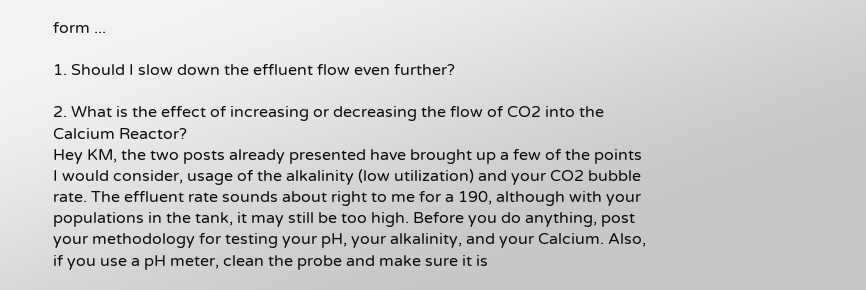form ...

1. Should I slow down the effluent flow even further?

2. What is the effect of increasing or decreasing the flow of CO2 into the Calcium Reactor?
Hey KM, the two posts already presented have brought up a few of the points I would consider, usage of the alkalinity (low utilization) and your CO2 bubble rate. The effluent rate sounds about right to me for a 190, although with your populations in the tank, it may still be too high. Before you do anything, post your methodology for testing your pH, your alkalinity, and your Calcium. Also, if you use a pH meter, clean the probe and make sure it is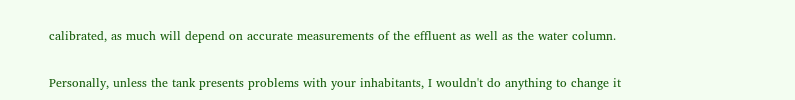calibrated, as much will depend on accurate measurements of the effluent as well as the water column.

Personally, unless the tank presents problems with your inhabitants, I wouldn't do anything to change it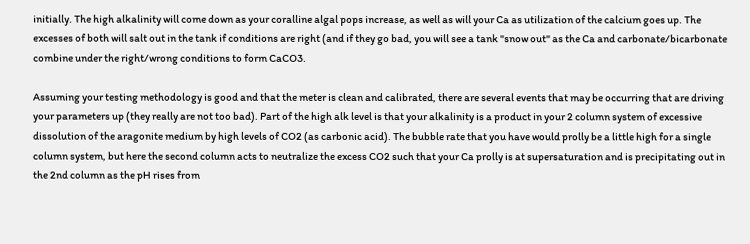initially. The high alkalinity will come down as your coralline algal pops increase, as well as will your Ca as utilization of the calcium goes up. The excesses of both will salt out in the tank if conditions are right (and if they go bad, you will see a tank "snow out" as the Ca and carbonate/bicarbonate combine under the right/wrong conditions to form CaCO3.

Assuming your testing methodology is good and that the meter is clean and calibrated, there are several events that may be occurring that are driving your parameters up (they really are not too bad). Part of the high alk level is that your alkalinity is a product in your 2 column system of excessive dissolution of the aragonite medium by high levels of CO2 (as carbonic acid). The bubble rate that you have would prolly be a little high for a single column system, but here the second column acts to neutralize the excess CO2 such that your Ca prolly is at supersaturation and is precipitating out in the 2nd column as the pH rises from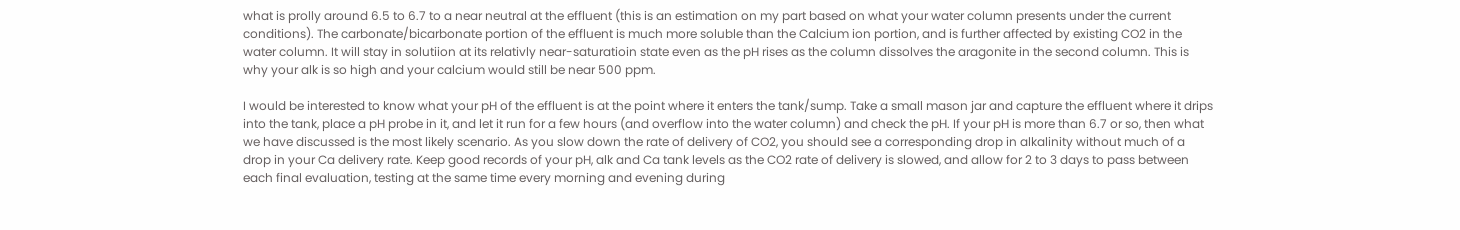what is prolly around 6.5 to 6.7 to a near neutral at the effluent (this is an estimation on my part based on what your water column presents under the current conditions). The carbonate/bicarbonate portion of the effluent is much more soluble than the Calcium ion portion, and is further affected by existing CO2 in the water column. It will stay in solutiion at its relativly near-saturatioin state even as the pH rises as the column dissolves the aragonite in the second column. This is why your alk is so high and your calcium would still be near 500 ppm.

I would be interested to know what your pH of the effluent is at the point where it enters the tank/sump. Take a small mason jar and capture the effluent where it drips into the tank, place a pH probe in it, and let it run for a few hours (and overflow into the water column) and check the pH. If your pH is more than 6.7 or so, then what we have discussed is the most likely scenario. As you slow down the rate of delivery of CO2, you should see a corresponding drop in alkalinity without much of a drop in your Ca delivery rate. Keep good records of your pH, alk and Ca tank levels as the CO2 rate of delivery is slowed, and allow for 2 to 3 days to pass between each final evaluation, testing at the same time every morning and evening during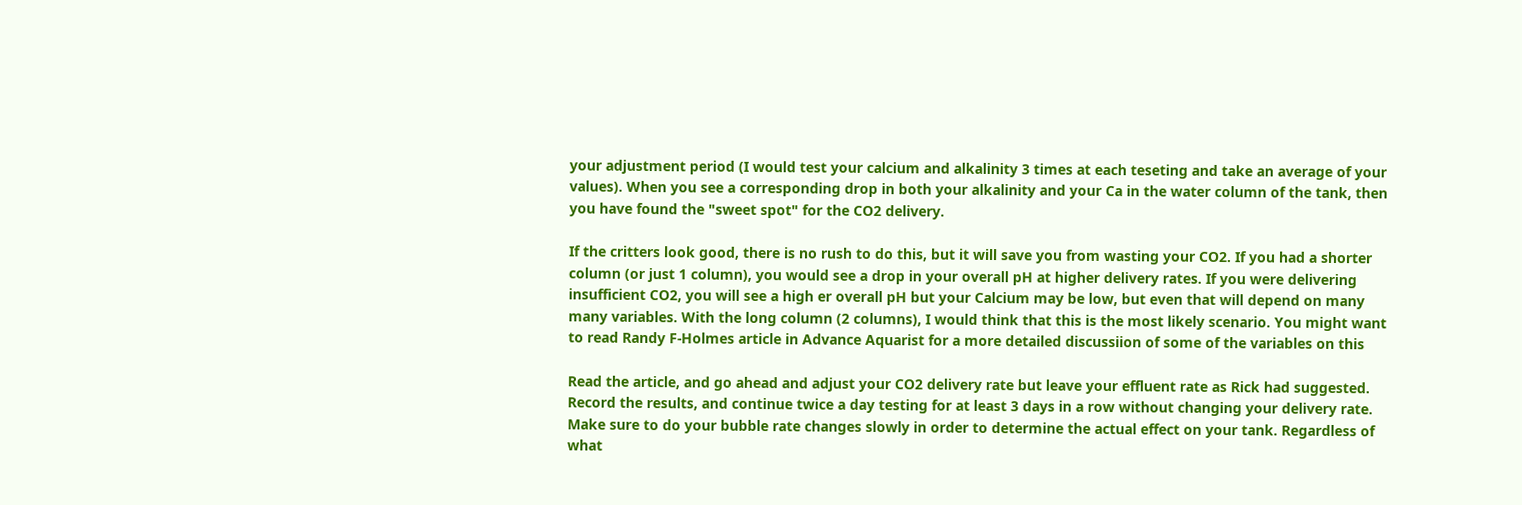your adjustment period (I would test your calcium and alkalinity 3 times at each teseting and take an average of your values). When you see a corresponding drop in both your alkalinity and your Ca in the water column of the tank, then you have found the "sweet spot" for the CO2 delivery.

If the critters look good, there is no rush to do this, but it will save you from wasting your CO2. If you had a shorter column (or just 1 column), you would see a drop in your overall pH at higher delivery rates. If you were delivering insufficient CO2, you will see a high er overall pH but your Calcium may be low, but even that will depend on many many variables. With the long column (2 columns), I would think that this is the most likely scenario. You might want to read Randy F-Holmes article in Advance Aquarist for a more detailed discussiion of some of the variables on this

Read the article, and go ahead and adjust your CO2 delivery rate but leave your effluent rate as Rick had suggested. Record the results, and continue twice a day testing for at least 3 days in a row without changing your delivery rate. Make sure to do your bubble rate changes slowly in order to determine the actual effect on your tank. Regardless of what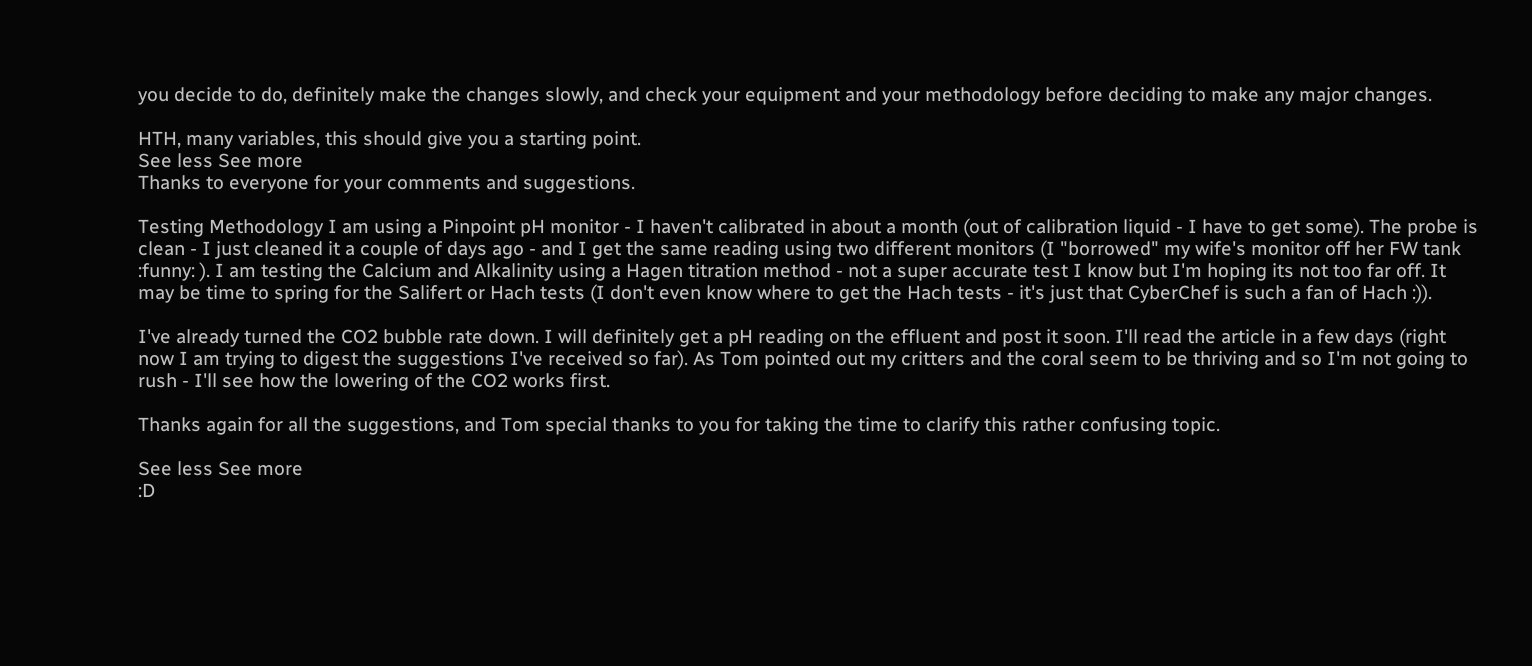you decide to do, definitely make the changes slowly, and check your equipment and your methodology before deciding to make any major changes.

HTH, many variables, this should give you a starting point.
See less See more
Thanks to everyone for your comments and suggestions.

Testing Methodology I am using a Pinpoint pH monitor - I haven't calibrated in about a month (out of calibration liquid - I have to get some). The probe is clean - I just cleaned it a couple of days ago - and I get the same reading using two different monitors (I "borrowed" my wife's monitor off her FW tank :funny: ). I am testing the Calcium and Alkalinity using a Hagen titration method - not a super accurate test I know but I'm hoping its not too far off. It may be time to spring for the Salifert or Hach tests (I don't even know where to get the Hach tests - it's just that CyberChef is such a fan of Hach :)).

I've already turned the CO2 bubble rate down. I will definitely get a pH reading on the effluent and post it soon. I'll read the article in a few days (right now I am trying to digest the suggestions I've received so far). As Tom pointed out my critters and the coral seem to be thriving and so I'm not going to rush - I'll see how the lowering of the CO2 works first.

Thanks again for all the suggestions, and Tom special thanks to you for taking the time to clarify this rather confusing topic.

See less See more
:D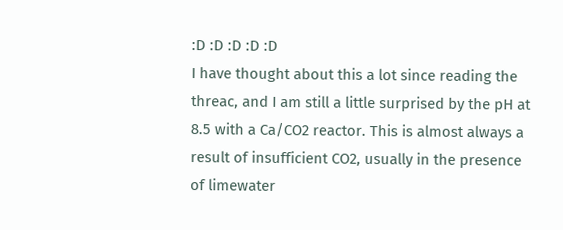:D :D :D :D :D
I have thought about this a lot since reading the threac, and I am still a little surprised by the pH at 8.5 with a Ca/CO2 reactor. This is almost always a result of insufficient CO2, usually in the presence of limewater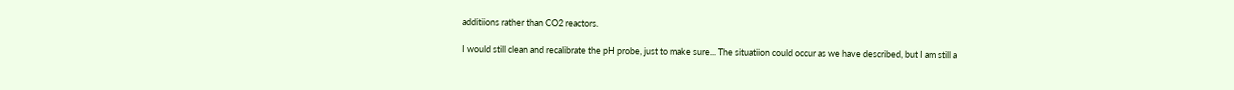additiions rather than CO2 reactors.

I would still clean and recalibrate the pH probe, just to make sure... The situatiion could occur as we have described, but I am still a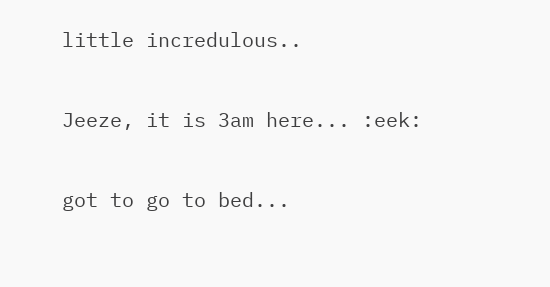little incredulous..

Jeeze, it is 3am here... :eek:

got to go to bed...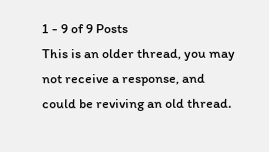1 - 9 of 9 Posts
This is an older thread, you may not receive a response, and could be reviving an old thread.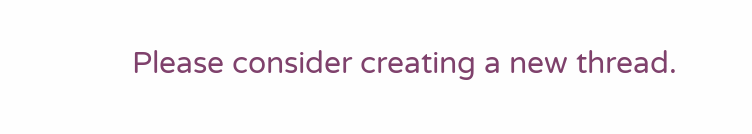Please consider creating a new thread.